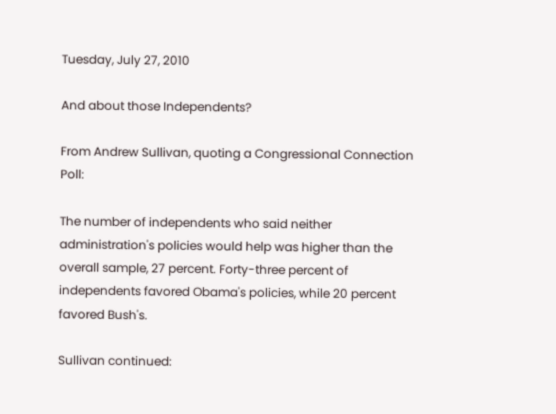Tuesday, July 27, 2010

And about those Independents?

From Andrew Sullivan, quoting a Congressional Connection Poll:

The number of independents who said neither administration's policies would help was higher than the overall sample, 27 percent. Forty-three percent of independents favored Obama's policies, while 20 percent favored Bush's.

Sullivan continued: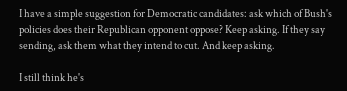I have a simple suggestion for Democratic candidates: ask which of Bush's policies does their Republican opponent oppose? Keep asking. If they say sending, ask them what they intend to cut. And keep asking.

I still think he's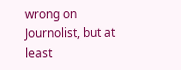wrong on Journolist, but at least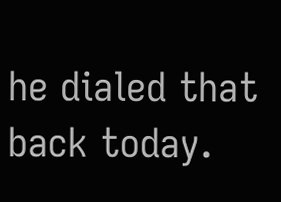he dialed that back today.